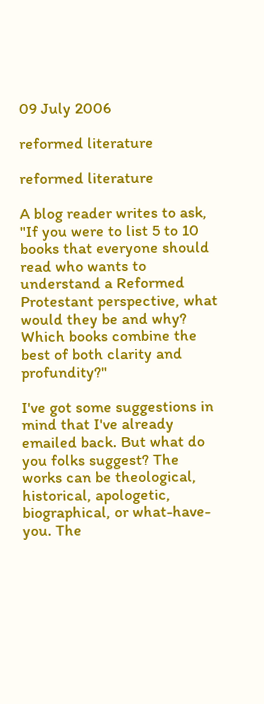09 July 2006

reformed literature

reformed literature

A blog reader writes to ask, "If you were to list 5 to 10 books that everyone should read who wants to understand a Reformed Protestant perspective, what would they be and why? Which books combine the best of both clarity and profundity?"

I've got some suggestions in mind that I've already emailed back. But what do you folks suggest? The works can be theological, historical, apologetic, biographical, or what-have-you. The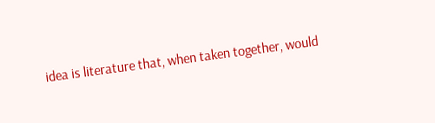idea is literature that, when taken together, would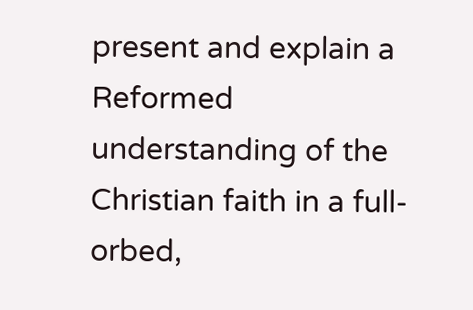present and explain a Reformed understanding of the Christian faith in a full-orbed,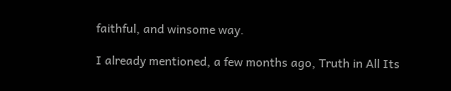faithful, and winsome way.

I already mentioned, a few months ago, Truth in All Its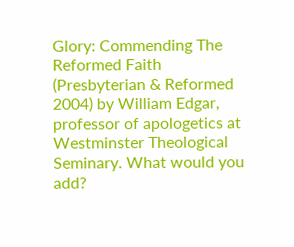Glory: Commending The Reformed Faith (Presbyterian & Reformed 2004) by William Edgar, professor of apologetics at Westminster Theological Seminary. What would you add?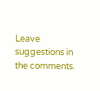Leave suggestions in the comments.